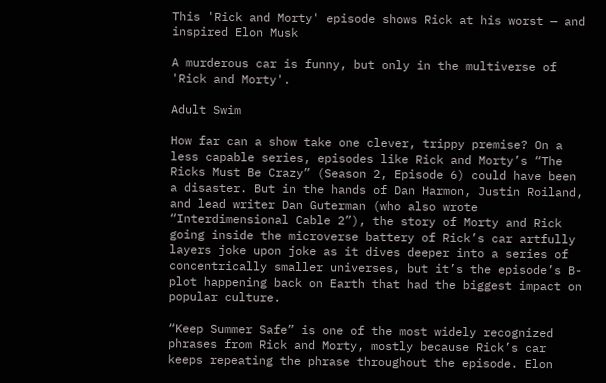This 'Rick and Morty' episode shows Rick at his worst — and inspired Elon Musk

A murderous car is funny, but only in the multiverse of 'Rick and Morty'.

Adult Swim

How far can a show take one clever, trippy premise? On a less capable series, episodes like Rick and Morty’s “The Ricks Must Be Crazy” (Season 2, Episode 6) could have been a disaster. But in the hands of Dan Harmon, Justin Roiland, and lead writer Dan Guterman (who also wrote “Interdimensional Cable 2”), the story of Morty and Rick going inside the microverse battery of Rick’s car artfully layers joke upon joke as it dives deeper into a series of concentrically smaller universes, but it’s the episode’s B-plot happening back on Earth that had the biggest impact on popular culture.

“Keep Summer Safe” is one of the most widely recognized phrases from Rick and Morty, mostly because Rick’s car keeps repeating the phrase throughout the episode. Elon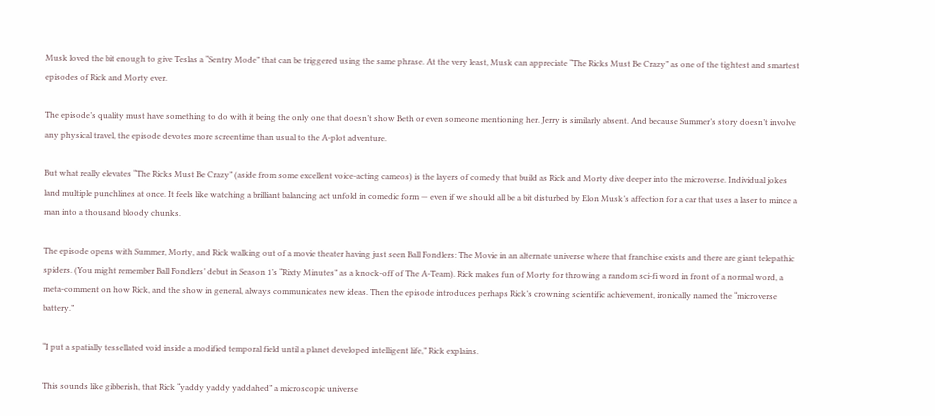Musk loved the bit enough to give Teslas a “Sentry Mode” that can be triggered using the same phrase. At the very least, Musk can appreciate “The Ricks Must Be Crazy” as one of the tightest and smartest episodes of Rick and Morty ever.

The episode’s quality must have something to do with it being the only one that doesn’t show Beth or even someone mentioning her. Jerry is similarly absent. And because Summer’s story doesn’t involve any physical travel, the episode devotes more screentime than usual to the A-plot adventure.

But what really elevates “The Ricks Must Be Crazy” (aside from some excellent voice-acting cameos) is the layers of comedy that build as Rick and Morty dive deeper into the microverse. Individual jokes land multiple punchlines at once. It feels like watching a brilliant balancing act unfold in comedic form — even if we should all be a bit disturbed by Elon Musk’s affection for a car that uses a laser to mince a man into a thousand bloody chunks.

The episode opens with Summer, Morty, and Rick walking out of a movie theater having just seen Ball Fondlers: The Movie in an alternate universe where that franchise exists and there are giant telepathic spiders. (You might remember Ball Fondlers’ debut in Season 1’s “Rixty Minutes” as a knock-off of The A-Team). Rick makes fun of Morty for throwing a random sci-fi word in front of a normal word, a meta-comment on how Rick, and the show in general, always communicates new ideas. Then the episode introduces perhaps Rick’s crowning scientific achievement, ironically named the “microverse battery.”

“I put a spatially tessellated void inside a modified temporal field until a planet developed intelligent life,” Rick explains.

This sounds like gibberish, that Rick “yaddy yaddy yaddahed” a microscopic universe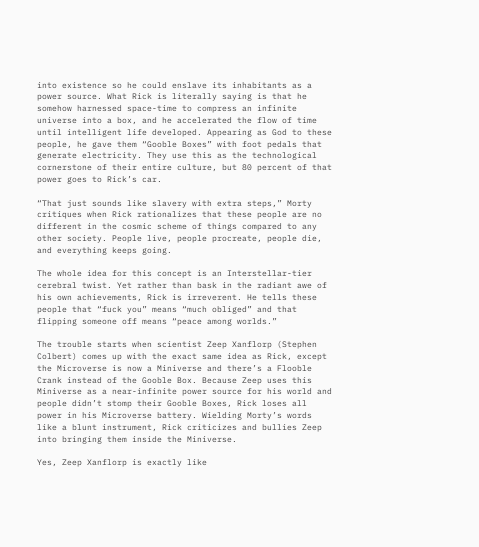into existence so he could enslave its inhabitants as a power source. What Rick is literally saying is that he somehow harnessed space-time to compress an infinite universe into a box, and he accelerated the flow of time until intelligent life developed. Appearing as God to these people, he gave them “Gooble Boxes” with foot pedals that generate electricity. They use this as the technological cornerstone of their entire culture, but 80 percent of that power goes to Rick’s car.

“That just sounds like slavery with extra steps,” Morty critiques when Rick rationalizes that these people are no different in the cosmic scheme of things compared to any other society. People live, people procreate, people die, and everything keeps going.

The whole idea for this concept is an Interstellar-tier cerebral twist. Yet rather than bask in the radiant awe of his own achievements, Rick is irreverent. He tells these people that “fuck you” means “much obliged” and that flipping someone off means “peace among worlds.”

The trouble starts when scientist Zeep Xanflorp (Stephen Colbert) comes up with the exact same idea as Rick, except the Microverse is now a Miniverse and there’s a Flooble Crank instead of the Gooble Box. Because Zeep uses this Miniverse as a near-infinite power source for his world and people didn’t stomp their Gooble Boxes, Rick loses all power in his Microverse battery. Wielding Morty’s words like a blunt instrument, Rick criticizes and bullies Zeep into bringing them inside the Miniverse.

Yes, Zeep Xanflorp is exactly like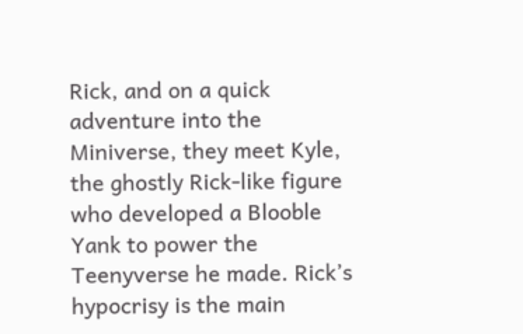Rick, and on a quick adventure into the Miniverse, they meet Kyle, the ghostly Rick-like figure who developed a Blooble Yank to power the Teenyverse he made. Rick’s hypocrisy is the main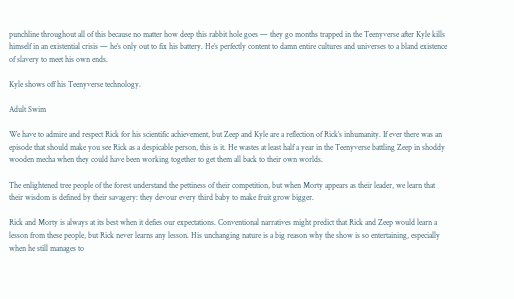punchline throughout all of this because no matter how deep this rabbit hole goes — they go months trapped in the Teenyverse after Kyle kills himself in an existential crisis — he’s only out to fix his battery. He’s perfectly content to damn entire cultures and universes to a bland existence of slavery to meet his own ends.

Kyle shows off his Teenyverse technology.

Adult Swim

We have to admire and respect Rick for his scientific achievement, but Zeep and Kyle are a reflection of Rick’s inhumanity. If ever there was an episode that should make you see Rick as a despicable person, this is it. He wastes at least half a year in the Teenyverse battling Zeep in shoddy wooden mecha when they could have been working together to get them all back to their own worlds.

The enlightened tree people of the forest understand the pettiness of their competition, but when Morty appears as their leader, we learn that their wisdom is defined by their savagery: they devour every third baby to make fruit grow bigger.

Rick and Morty is always at its best when it defies our expectations. Conventional narratives might predict that Rick and Zeep would learn a lesson from these people, but Rick never learns any lesson. His unchanging nature is a big reason why the show is so entertaining, especially when he still manages to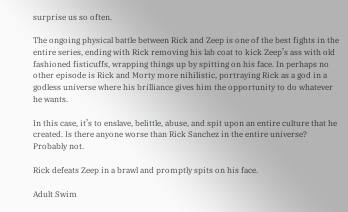surprise us so often.

The ongoing physical battle between Rick and Zeep is one of the best fights in the entire series, ending with Rick removing his lab coat to kick Zeep’s ass with old fashioned fisticuffs, wrapping things up by spitting on his face. In perhaps no other episode is Rick and Morty more nihilistic, portraying Rick as a god in a godless universe where his brilliance gives him the opportunity to do whatever he wants.

In this case, it’s to enslave, belittle, abuse, and spit upon an entire culture that he created. Is there anyone worse than Rick Sanchez in the entire universe? Probably not.

Rick defeats Zeep in a brawl and promptly spits on his face.

Adult Swim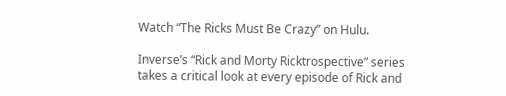Watch “The Ricks Must Be Crazy” on Hulu.

Inverse’s “Rick and Morty Ricktrospective” series takes a critical look at every episode of Rick and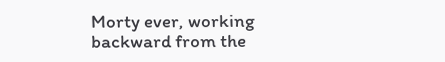Morty ever, working backward from the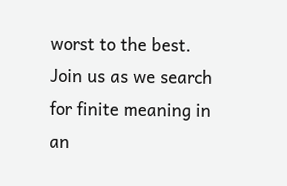worst to the best. Join us as we search for finite meaning in an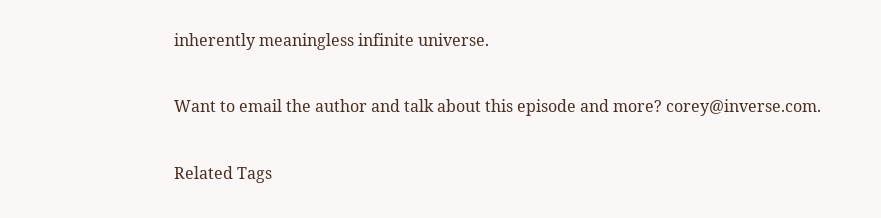inherently meaningless infinite universe.

Want to email the author and talk about this episode and more? corey@inverse.com.

Related Tags